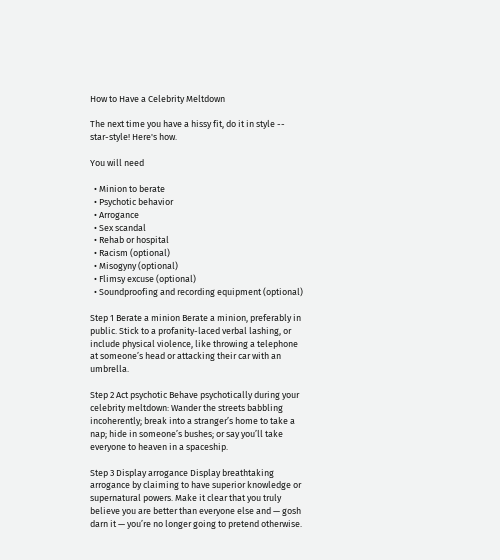How to Have a Celebrity Meltdown

The next time you have a hissy fit, do it in style -- star-style! Here's how.

You will need

  • Minion to berate
  • Psychotic behavior
  • Arrogance
  • Sex scandal
  • Rehab or hospital
  • Racism (optional)
  • Misogyny (optional)
  • Flimsy excuse (optional)
  • Soundproofing and recording equipment (optional)

Step 1 Berate a minion Berate a minion, preferably in public. Stick to a profanity-laced verbal lashing, or include physical violence, like throwing a telephone at someone’s head or attacking their car with an umbrella.

Step 2 Act psychotic Behave psychotically during your celebrity meltdown: Wander the streets babbling incoherently; break into a stranger’s home to take a nap; hide in someone’s bushes; or say you’ll take everyone to heaven in a spaceship.

Step 3 Display arrogance Display breathtaking arrogance by claiming to have superior knowledge or supernatural powers. Make it clear that you truly believe you are better than everyone else and — gosh darn it — you’re no longer going to pretend otherwise.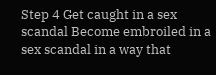Step 4 Get caught in a sex scandal Become embroiled in a sex scandal in a way that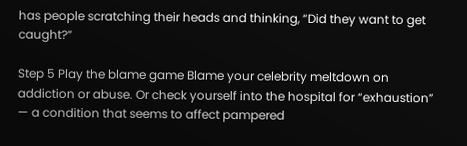has people scratching their heads and thinking, “Did they want to get caught?”

Step 5 Play the blame game Blame your celebrity meltdown on addiction or abuse. Or check yourself into the hospital for “exhaustion” — a condition that seems to affect pampered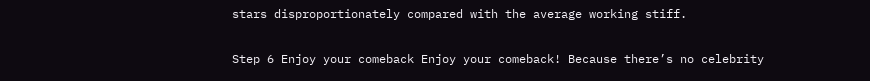stars disproportionately compared with the average working stiff.

Step 6 Enjoy your comeback Enjoy your comeback! Because there’s no celebrity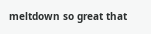meltdown so great that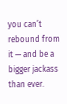you can’t rebound from it — and be a bigger jackass than ever.